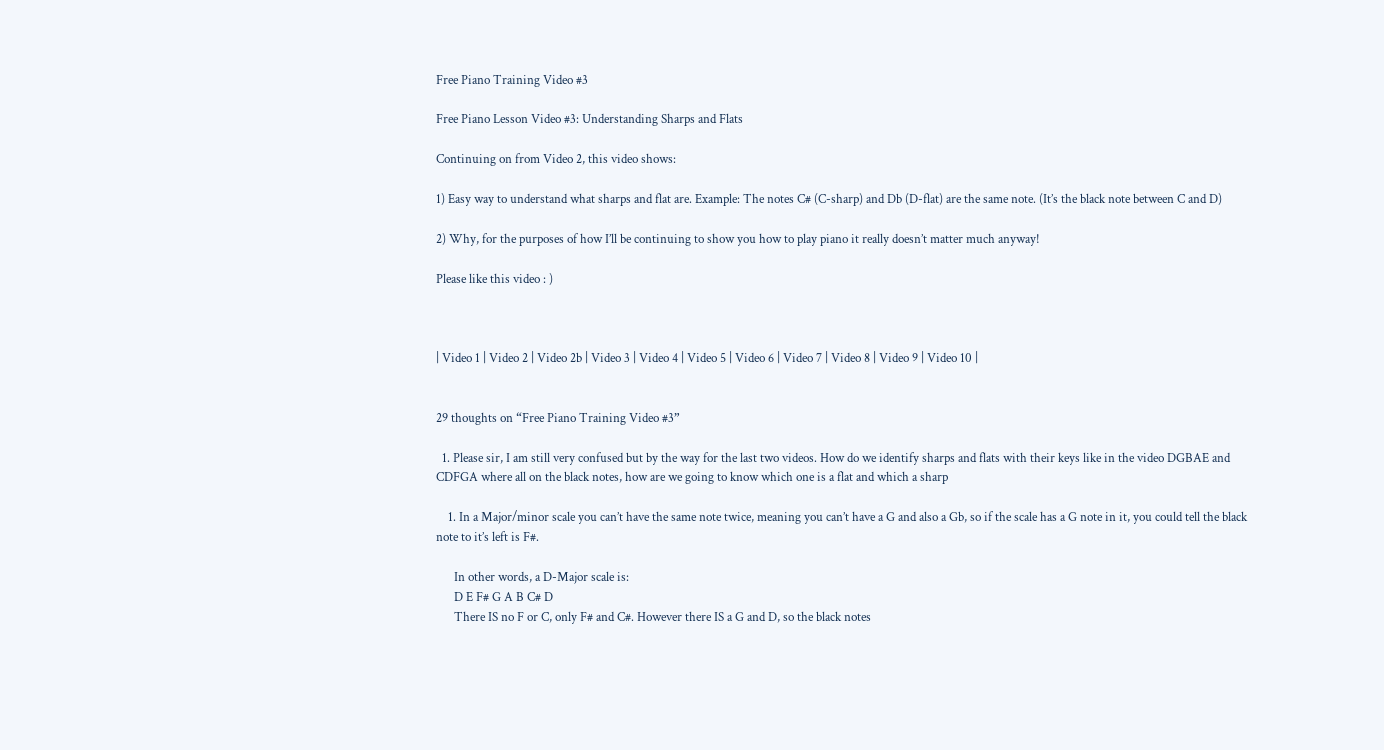Free Piano Training Video #3

Free Piano Lesson Video #3: Understanding Sharps and Flats

Continuing on from Video 2, this video shows:

1) Easy way to understand what sharps and flat are. Example: The notes C# (C-sharp) and Db (D-flat) are the same note. (It’s the black note between C and D)

2) Why, for the purposes of how I’ll be continuing to show you how to play piano it really doesn’t matter much anyway!

Please like this video : )



| Video 1 | Video 2 | Video 2b | Video 3 | Video 4 | Video 5 | Video 6 | Video 7 | Video 8 | Video 9 | Video 10 |


29 thoughts on “Free Piano Training Video #3”

  1. Please sir, I am still very confused but by the way for the last two videos. How do we identify sharps and flats with their keys like in the video DGBAE and CDFGA where all on the black notes, how are we going to know which one is a flat and which a sharp

    1. In a Major/minor scale you can’t have the same note twice, meaning you can’t have a G and also a Gb, so if the scale has a G note in it, you could tell the black note to it’s left is F#.

      In other words, a D-Major scale is:
      D E F# G A B C# D
      There IS no F or C, only F# and C#. However there IS a G and D, so the black notes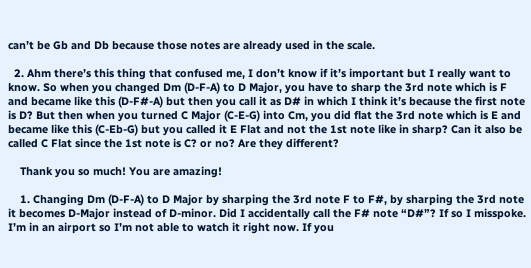can’t be Gb and Db because those notes are already used in the scale.

  2. Ahm there’s this thing that confused me, I don’t know if it’s important but I really want to know. So when you changed Dm (D-F-A) to D Major, you have to sharp the 3rd note which is F and became like this (D-F#-A) but then you call it as D# in which I think it’s because the first note is D? But then when you turned C Major (C-E-G) into Cm, you did flat the 3rd note which is E and became like this (C-Eb-G) but you called it E Flat and not the 1st note like in sharp? Can it also be called C Flat since the 1st note is C? or no? Are they different?

    Thank you so much! You are amazing!

    1. Changing Dm (D-F-A) to D Major by sharping the 3rd note F to F#, by sharping the 3rd note it becomes D-Major instead of D-minor. Did I accidentally call the F# note “D#”? If so I misspoke. I’m in an airport so I’m not able to watch it right now. If you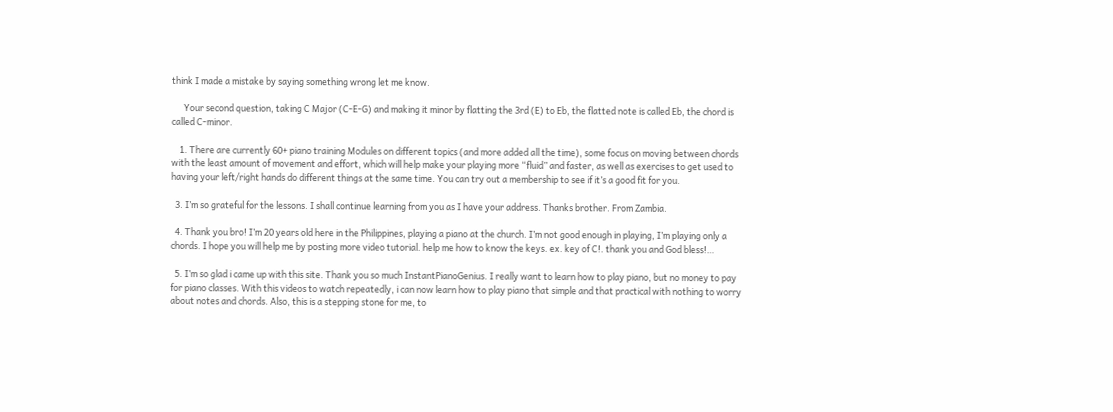think I made a mistake by saying something wrong let me know.

      Your second question, taking C Major (C-E-G) and making it minor by flatting the 3rd (E) to Eb, the flatted note is called Eb, the chord is called C-minor.

    1. There are currently 60+ piano training Modules on different topics (and more added all the time), some focus on moving between chords with the least amount of movement and effort, which will help make your playing more “fluid” and faster, as well as exercises to get used to having your left/right hands do different things at the same time. You can try out a membership to see if it’s a good fit for you.

  3. I’m so grateful for the lessons. I shall continue learning from you as I have your address. Thanks brother. From Zambia.

  4. Thank you bro! I’m 20 years old here in the Philippines, playing a piano at the church. I’m not good enough in playing, I’m playing only a chords. I hope you will help me by posting more video tutorial. help me how to know the keys. ex. key of C!. thank you and God bless!…

  5. I’m so glad i came up with this site. Thank you so much InstantPianoGenius. I really want to learn how to play piano, but no money to pay for piano classes. With this videos to watch repeatedly, i can now learn how to play piano that simple and that practical with nothing to worry about notes and chords. Also, this is a stepping stone for me, to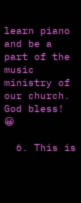learn piano and be a part of the music ministry of our church. God bless! 😀

  6. This is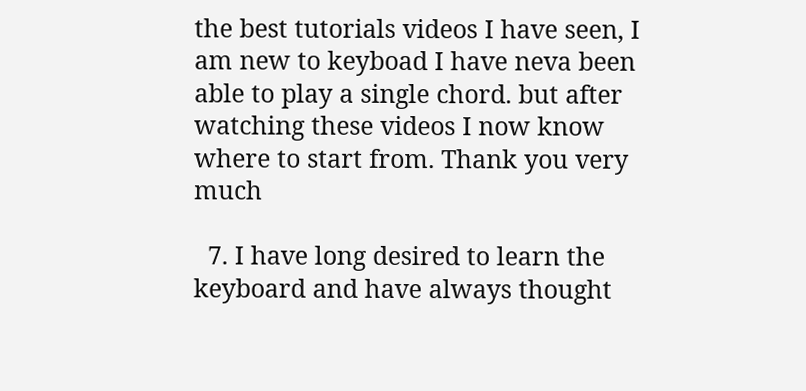the best tutorials videos I have seen, I am new to keyboad I have neva been able to play a single chord. but after watching these videos I now know where to start from. Thank you very much

  7. I have long desired to learn the keyboard and have always thought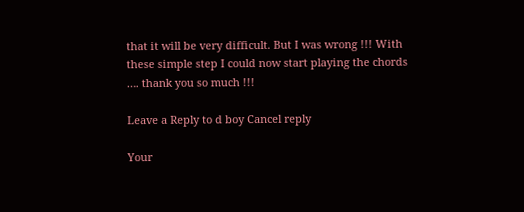that it will be very difficult. But I was wrong !!! With these simple step I could now start playing the chords …. thank you so much !!!

Leave a Reply to d boy Cancel reply

Your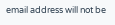email address will not be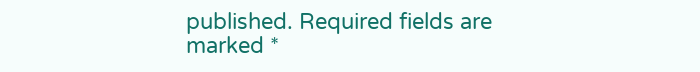published. Required fields are marked *